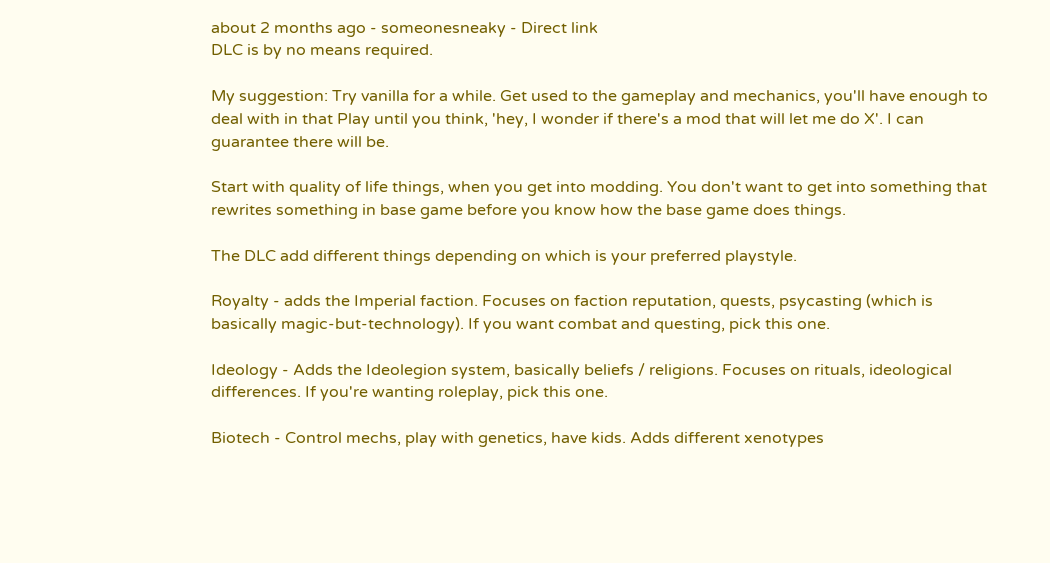about 2 months ago - someonesneaky - Direct link
DLC is by no means required.

My suggestion: Try vanilla for a while. Get used to the gameplay and mechanics, you'll have enough to deal with in that Play until you think, 'hey, I wonder if there's a mod that will let me do X'. I can guarantee there will be.

Start with quality of life things, when you get into modding. You don't want to get into something that rewrites something in base game before you know how the base game does things.

The DLC add different things depending on which is your preferred playstyle.

Royalty - adds the Imperial faction. Focuses on faction reputation, quests, psycasting (which is basically magic-but-technology). If you want combat and questing, pick this one.

Ideology - Adds the Ideolegion system, basically beliefs / religions. Focuses on rituals, ideological differences. If you're wanting roleplay, pick this one.

Biotech - Control mechs, play with genetics, have kids. Adds different xenotypes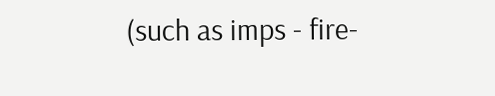(such as imps - fire-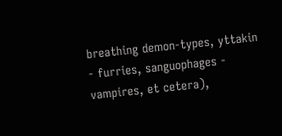breathing demon-types, yttakin - furries, sanguophages - vampires, et cetera),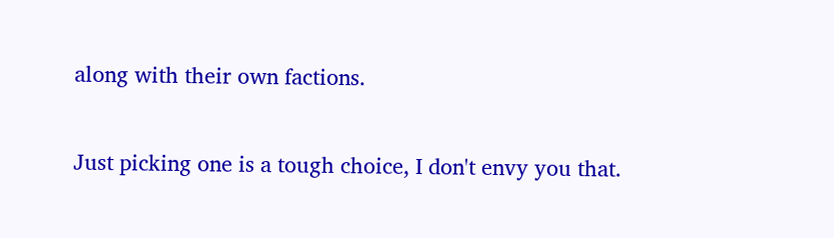along with their own factions.

Just picking one is a tough choice, I don't envy you that.